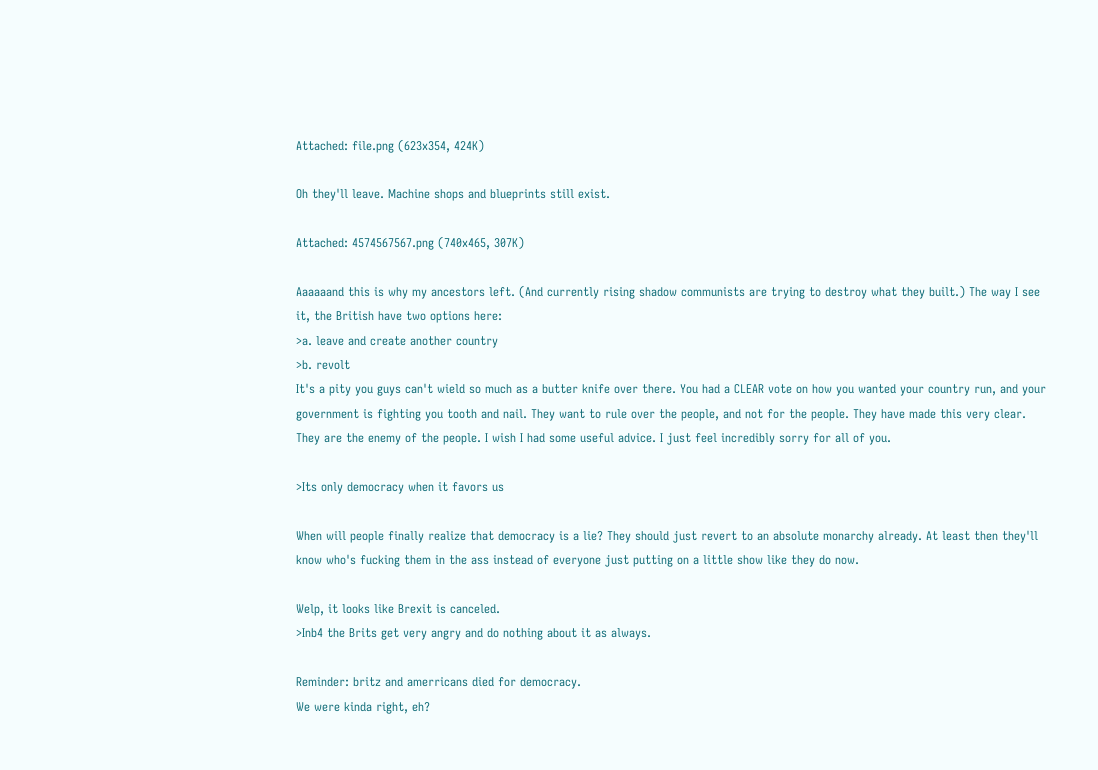Attached: file.png (623x354, 424K)

Oh they'll leave. Machine shops and blueprints still exist.

Attached: 4574567567.png (740x465, 307K)

Aaaaaand this is why my ancestors left. (And currently rising shadow communists are trying to destroy what they built.) The way I see it, the British have two options here:
>a. leave and create another country
>b. revolt
It's a pity you guys can't wield so much as a butter knife over there. You had a CLEAR vote on how you wanted your country run, and your government is fighting you tooth and nail. They want to rule over the people, and not for the people. They have made this very clear. They are the enemy of the people. I wish I had some useful advice. I just feel incredibly sorry for all of you.

>Its only democracy when it favors us

When will people finally realize that democracy is a lie? They should just revert to an absolute monarchy already. At least then they'll know who's fucking them in the ass instead of everyone just putting on a little show like they do now.

Welp, it looks like Brexit is canceled.
>Inb4 the Brits get very angry and do nothing about it as always.

Reminder: britz and amerricans died for democracy.
We were kinda right, eh?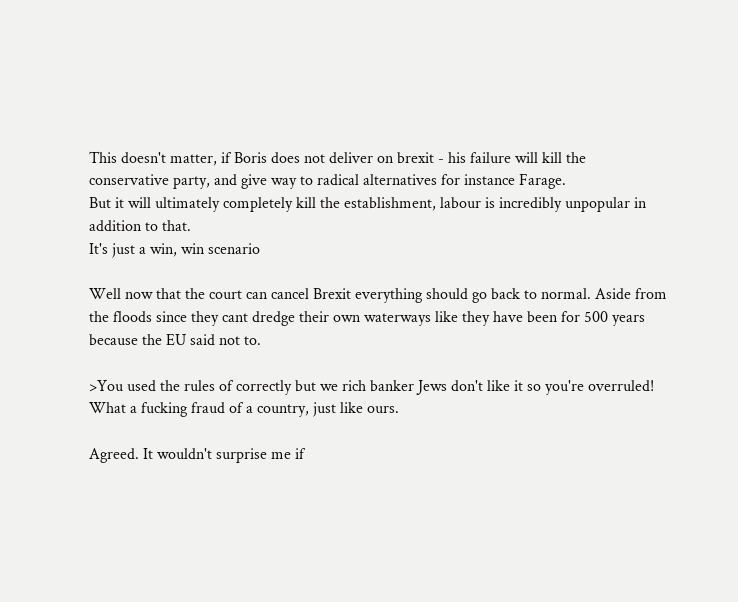This doesn't matter, if Boris does not deliver on brexit - his failure will kill the conservative party, and give way to radical alternatives for instance Farage.
But it will ultimately completely kill the establishment, labour is incredibly unpopular in addition to that.
It's just a win, win scenario

Well now that the court can cancel Brexit everything should go back to normal. Aside from the floods since they cant dredge their own waterways like they have been for 500 years because the EU said not to.

>You used the rules of correctly but we rich banker Jews don't like it so you're overruled!
What a fucking fraud of a country, just like ours.

Agreed. It wouldn't surprise me if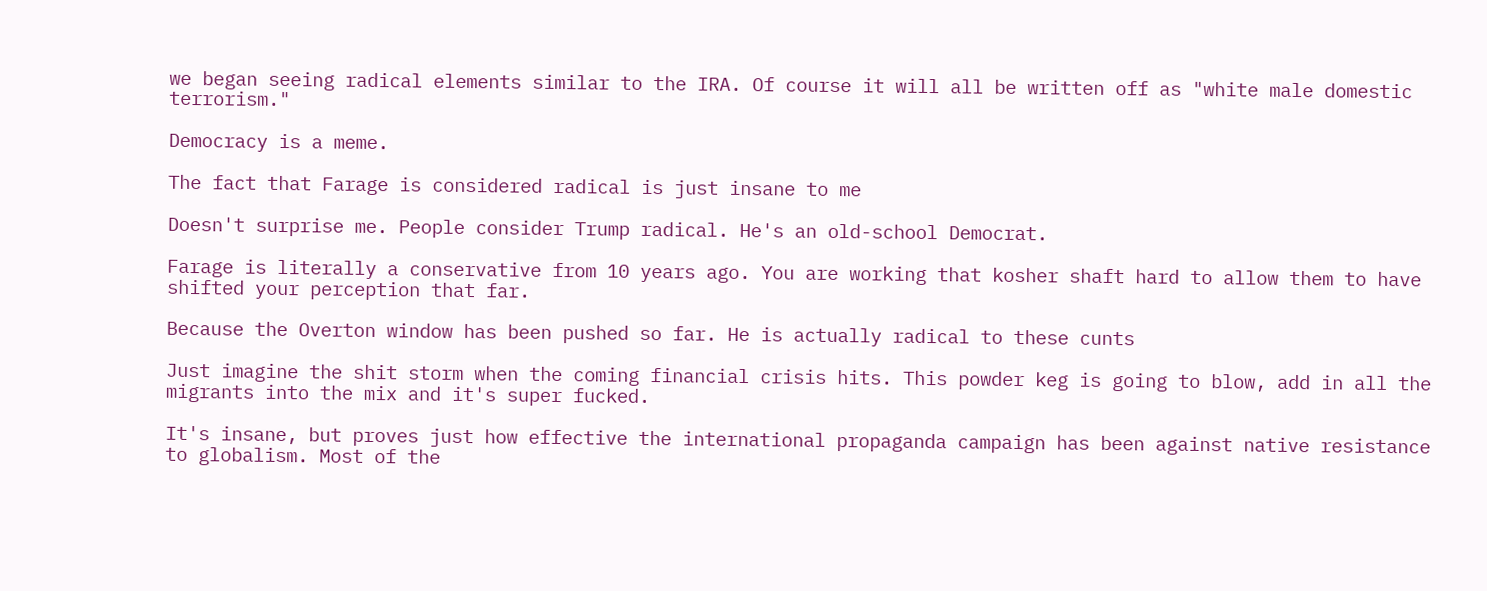we began seeing radical elements similar to the IRA. Of course it will all be written off as "white male domestic terrorism."

Democracy is a meme.

The fact that Farage is considered radical is just insane to me

Doesn't surprise me. People consider Trump radical. He's an old-school Democrat.

Farage is literally a conservative from 10 years ago. You are working that kosher shaft hard to allow them to have shifted your perception that far.

Because the Overton window has been pushed so far. He is actually radical to these cunts

Just imagine the shit storm when the coming financial crisis hits. This powder keg is going to blow, add in all the migrants into the mix and it's super fucked.

It's insane, but proves just how effective the international propaganda campaign has been against native resistance to globalism. Most of the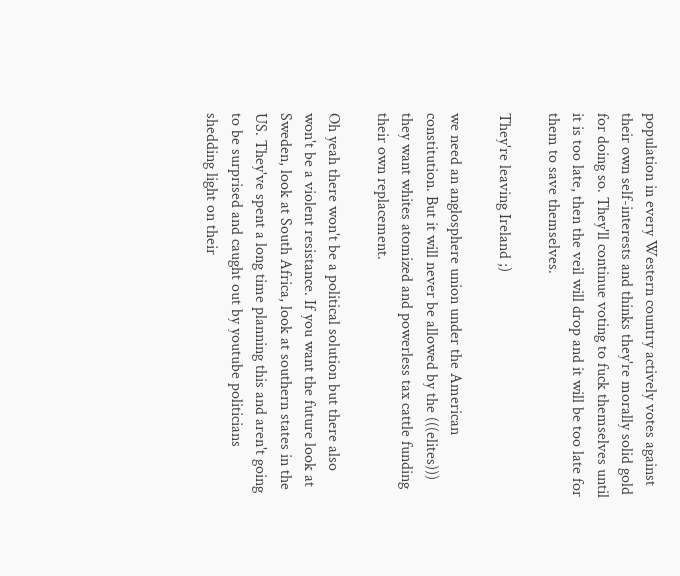population in every Western country actively votes against their own self-interests and thinks they're morally solid gold for doing so. They'll continue voting to fuck themselves until it is too late, then the veil will drop and it will be too late for them to save themselves.

They're leaving Ireland ;)

we need an anglosphere union under the American constitution. But it will never be allowed by the (((elites))) they want whites atomized and powerless tax cattle funding their own replacement.

Oh yeah there won't be a political solution but there also won't be a violent resistance. If you want the future look at Sweden, look at South Africa, look at southern states in the US. They've spent a long time planning this and aren't going to be surprised and caught out by youtube politicians shedding light on their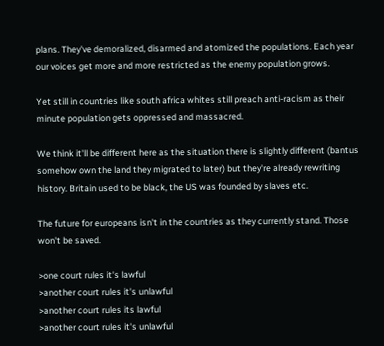plans. They've demoralized, disarmed and atomized the populations. Each year our voices get more and more restricted as the enemy population grows.

Yet still in countries like south africa whites still preach anti-racism as their minute population gets oppressed and massacred.

We think it'll be different here as the situation there is slightly different (bantus somehow own the land they migrated to later) but they're already rewriting history. Britain used to be black, the US was founded by slaves etc.

The future for europeans isn't in the countries as they currently stand. Those won't be saved.

>one court rules it's lawful
>another court rules it's unlawful
>another court rules its lawful
>another court rules it's unlawful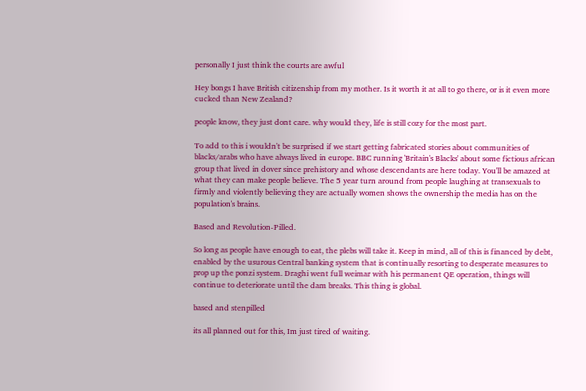personally I just think the courts are awful

Hey bongs I have British citizenship from my mother. Is it worth it at all to go there, or is it even more cucked than New Zealand?

people know, they just dont care. why would they, life is still cozy for the most part.

To add to this i wouldn't be surprised if we start getting fabricated stories about communities of blacks/arabs who have always lived in europe. BBC running 'Britain's Blacks' about some fictious african group that lived in dover since prehistory and whose descendants are here today. You'll be amazed at what they can make people believe. The 5 year turn around from people laughing at transexuals to firmly and violently believing they are actually women shows the ownership the media has on the population's brains.

Based and Revolution-Pilled.

So long as people have enough to eat, the plebs will take it. Keep in mind, all of this is financed by debt, enabled by the usurous Central banking system that is continually resorting to desperate measures to prop up the ponzi system. Draghi went full weimar with his permanent QE operation, things will continue to deteriorate until the dam breaks. This thing is global.

based and stenpilled

its all planned out for this, Im just tired of waiting.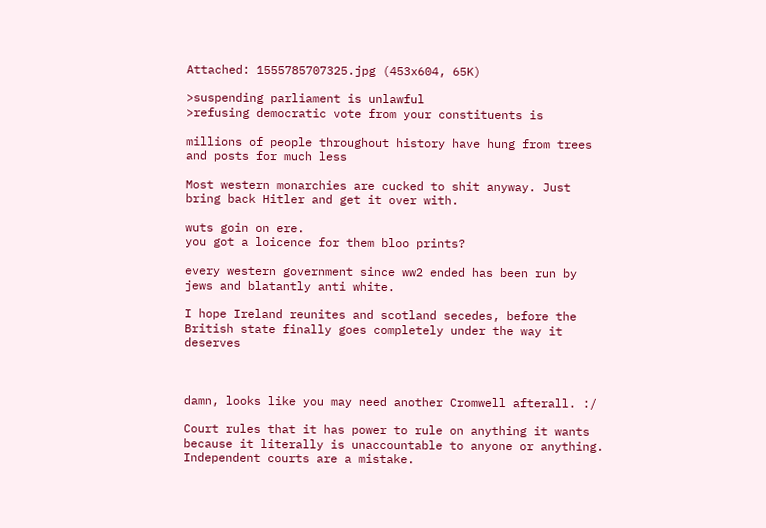Attached: 1555785707325.jpg (453x604, 65K)

>suspending parliament is unlawful
>refusing democratic vote from your constituents is

millions of people throughout history have hung from trees and posts for much less

Most western monarchies are cucked to shit anyway. Just bring back Hitler and get it over with.

wuts goin on ere.
you got a loicence for them bloo prints?

every western government since ww2 ended has been run by jews and blatantly anti white.

I hope Ireland reunites and scotland secedes, before the British state finally goes completely under the way it deserves



damn, looks like you may need another Cromwell afterall. :/

Court rules that it has power to rule on anything it wants because it literally is unaccountable to anyone or anything.
Independent courts are a mistake.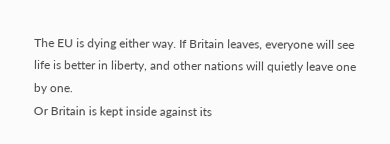The EU is dying either way. If Britain leaves, everyone will see life is better in liberty, and other nations will quietly leave one by one.
Or Britain is kept inside against its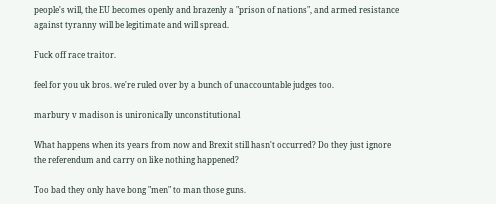people's will, the EU becomes openly and brazenly a "prison of nations", and armed resistance against tyranny will be legitimate and will spread.

Fuck off race traitor.

feel for you uk bros. we're ruled over by a bunch of unaccountable judges too.

marbury v madison is unironically unconstitutional

What happens when its years from now and Brexit still hasn't occurred? Do they just ignore the referendum and carry on like nothing happened?

Too bad they only have bong "men" to man those guns.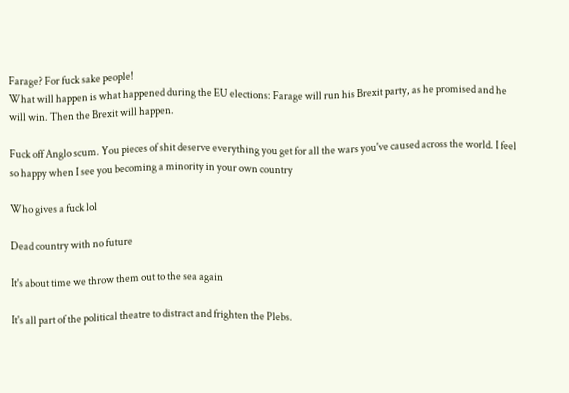Farage? For fuck sake people!
What will happen is what happened during the EU elections: Farage will run his Brexit party, as he promised and he will win. Then the Brexit will happen.

Fuck off Anglo scum. You pieces of shit deserve everything you get for all the wars you've caused across the world. I feel so happy when I see you becoming a minority in your own country

Who gives a fuck lol

Dead country with no future

It's about time we throw them out to the sea again

It's all part of the political theatre to distract and frighten the Plebs.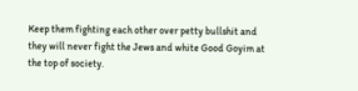Keep them fighting each other over petty bullshit and they will never fight the Jews and white Good Goyim at the top of society.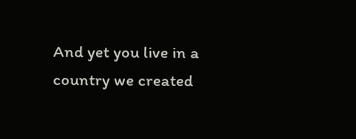And yet you live in a country we created